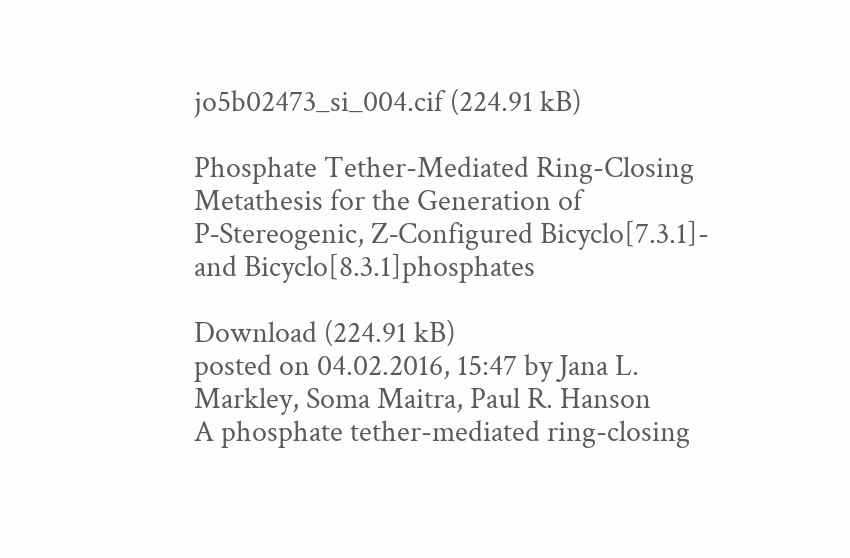jo5b02473_si_004.cif (224.91 kB)

Phosphate Tether-Mediated Ring-Closing Metathesis for the Generation of P‑Stereogenic, Z‑Configured Bicyclo[7.3.1]- and Bicyclo[8.3.1]phosphates

Download (224.91 kB)
posted on 04.02.2016, 15:47 by Jana L. Markley, Soma Maitra, Paul R. Hanson
A phosphate tether-mediated ring-closing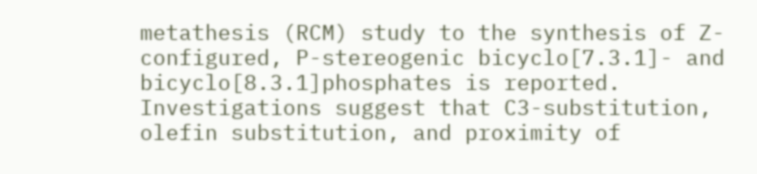metathesis (RCM) study to the synthesis of Z-configured, P-stereogenic bicyclo[7.3.1]- and bicyclo[8.3.1]phosphates is reported. Investigations suggest that C3-substitution, olefin substitution, and proximity of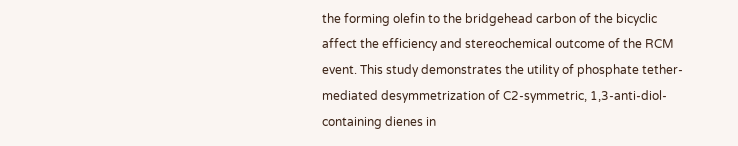the forming olefin to the bridgehead carbon of the bicyclic affect the efficiency and stereochemical outcome of the RCM event. This study demonstrates the utility of phosphate tether-mediated desymmetrization of C2-symmetric, 1,3-anti-diol-containing dienes in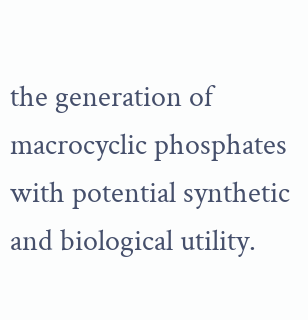the generation of macrocyclic phosphates with potential synthetic and biological utility.